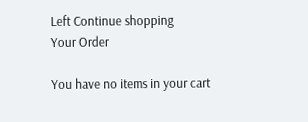Left Continue shopping
Your Order

You have no items in your cart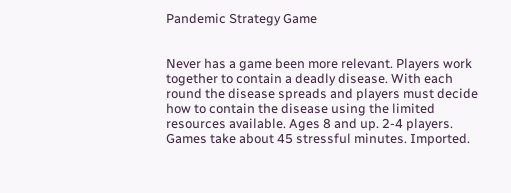Pandemic Strategy Game


Never has a game been more relevant. Players work together to contain a deadly disease. With each round the disease spreads and players must decide how to contain the disease using the limited resources available. Ages 8 and up. 2-4 players. Games take about 45 stressful minutes. Imported.